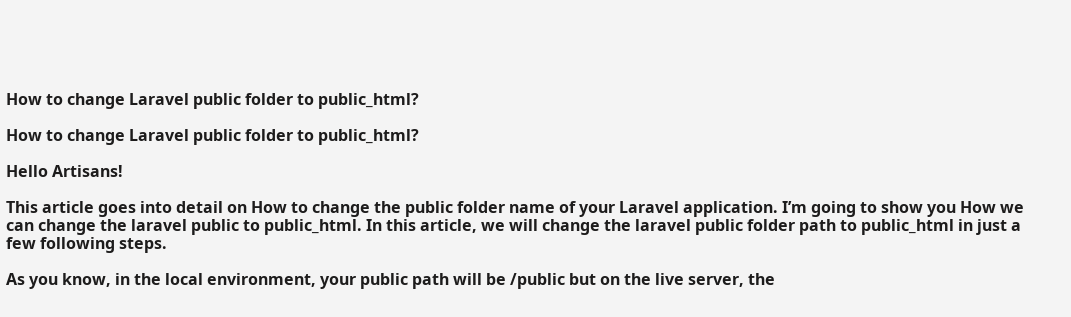How to change Laravel public folder to public_html?

How to change Laravel public folder to public_html?

Hello Artisans!

This article goes into detail on How to change the public folder name of your Laravel application. I’m going to show you How we can change the laravel public to public_html. In this article, we will change the laravel public folder path to public_html in just a few following steps.

As you know, in the local environment, your public path will be /public but on the live server, the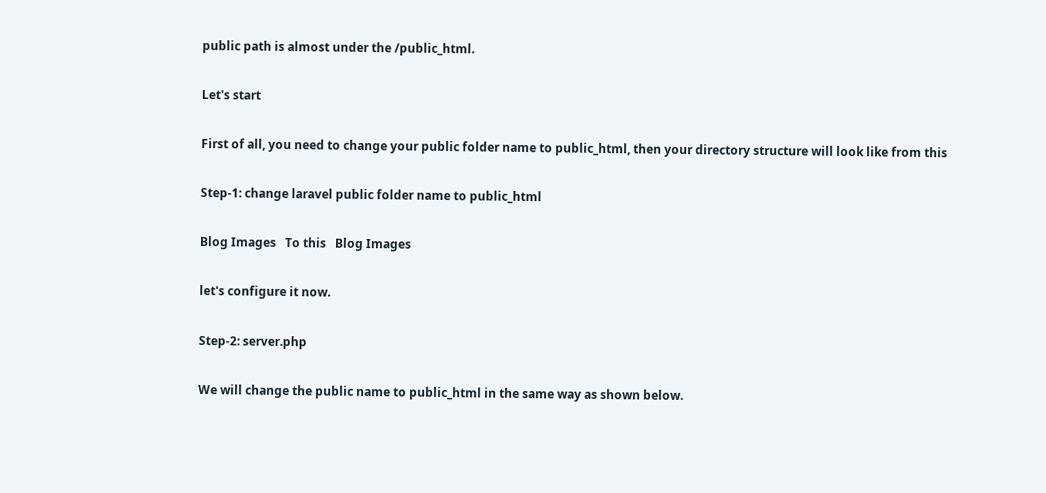public path is almost under the /public_html.

Let's start

First of all, you need to change your public folder name to public_html, then your directory structure will look like from this

Step-1: change laravel public folder name to public_html

Blog Images   To this   Blog Images

let's configure it now.

Step-2: server.php

We will change the public name to public_html in the same way as shown below.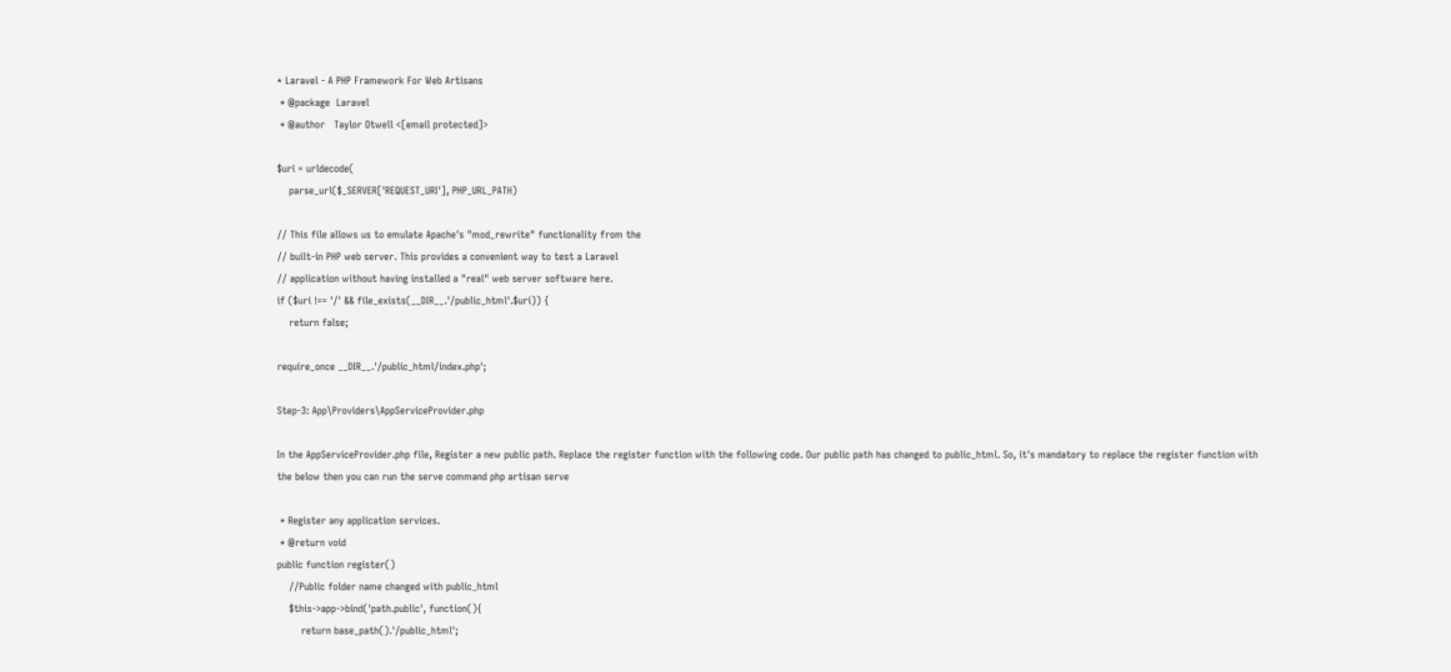* Laravel - A PHP Framework For Web Artisans
 * @package  Laravel
 * @author   Taylor Otwell <[email protected]>

$uri = urldecode(
    parse_url($_SERVER['REQUEST_URI'], PHP_URL_PATH)

// This file allows us to emulate Apache's "mod_rewrite" functionality from the
// built-in PHP web server. This provides a convenient way to test a Laravel
// application without having installed a "real" web server software here.
if ($uri !== '/' && file_exists(__DIR__.'/public_html'.$uri)) {
    return false;

require_once __DIR__.'/public_html/index.php';

Step-3: App\Providers\AppServiceProvider.php

In the AppServiceProvider.php file, Register a new public path. Replace the register function with the following code. Our public path has changed to public_html. So, it's mandatory to replace the register function with the below then you can run the serve command php artisan serve

 * Register any application services.
 * @return void
public function register()
    //Public folder name changed with public_html
    $this->app->bind('path.public', function(){
        return base_path().'/public_html';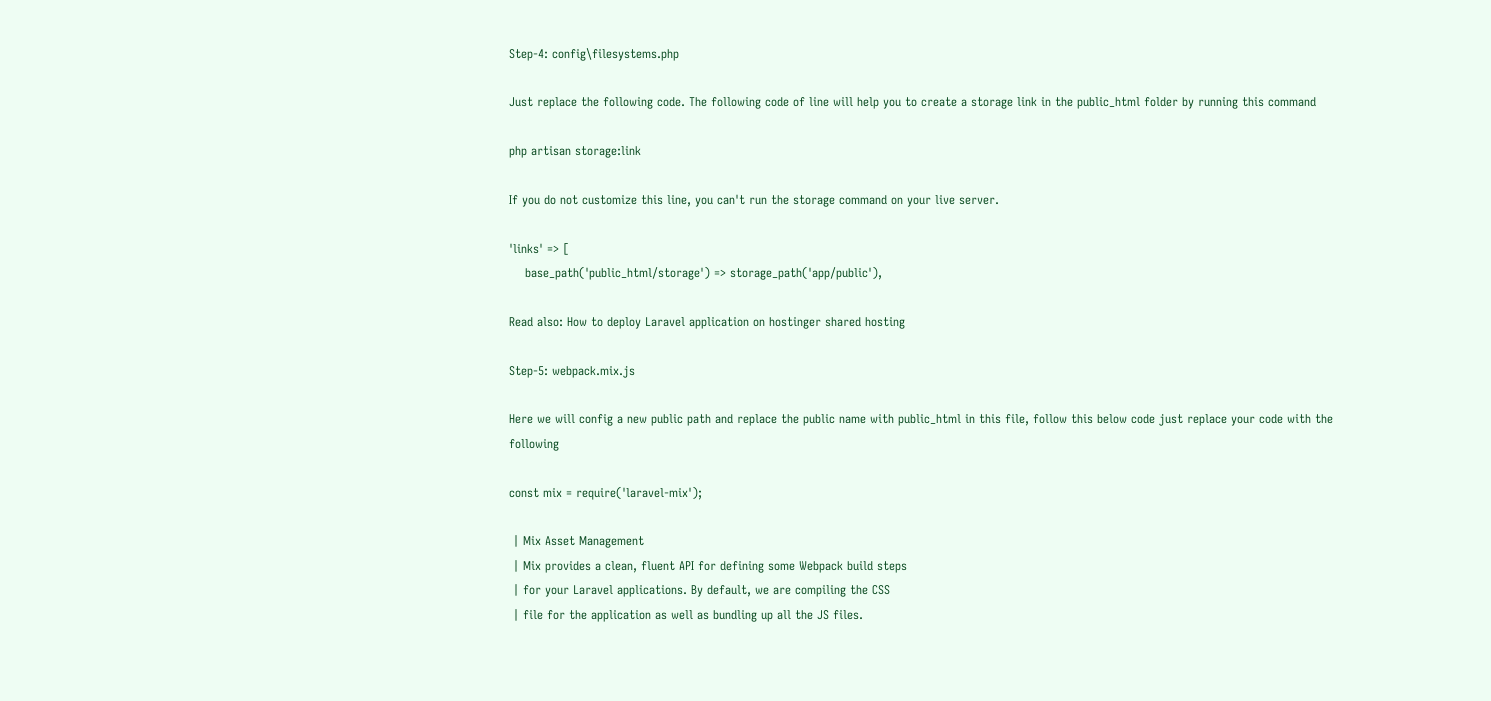Step-4: config\filesystems.php

Just replace the following code. The following code of line will help you to create a storage link in the public_html folder by running this command

php artisan storage:link

If you do not customize this line, you can't run the storage command on your live server.

'links' => [
    base_path('public_html/storage') => storage_path('app/public'),

Read also: How to deploy Laravel application on hostinger shared hosting

Step-5: webpack.mix.js

Here we will config a new public path and replace the public name with public_html in this file, follow this below code just replace your code with the following

const mix = require('laravel-mix');

 | Mix Asset Management
 | Mix provides a clean, fluent API for defining some Webpack build steps
 | for your Laravel applications. By default, we are compiling the CSS
 | file for the application as well as bundling up all the JS files.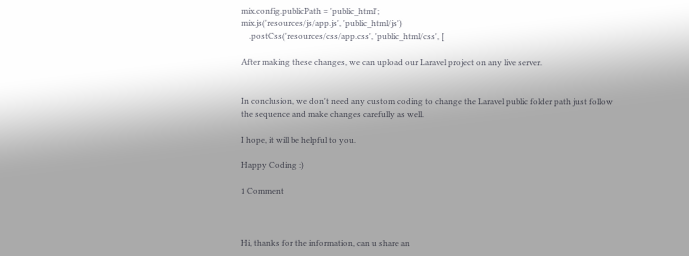mix.config.publicPath = 'public_html';
mix.js('resources/js/app.js', 'public_html/js')
    .postCss('resources/css/app.css', 'public_html/css', [

After making these changes, we can upload our Laravel project on any live server.


In conclusion, we don't need any custom coding to change the Laravel public folder path just follow the sequence and make changes carefully as well.

I hope, it will be helpful to you.

Happy Coding :)

1 Comment



Hi, thanks for the information, can u share an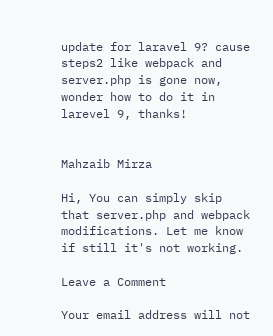update for laravel 9? cause steps2 like webpack and server.php is gone now, wonder how to do it in larevel 9, thanks!


Mahzaib Mirza

Hi, You can simply skip that server.php and webpack modifications. Let me know if still it's not working.

Leave a Comment

Your email address will not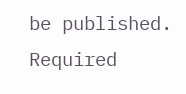be published. Required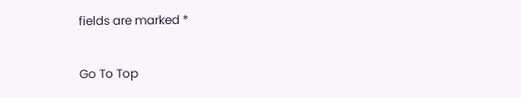fields are marked *

Go To Top